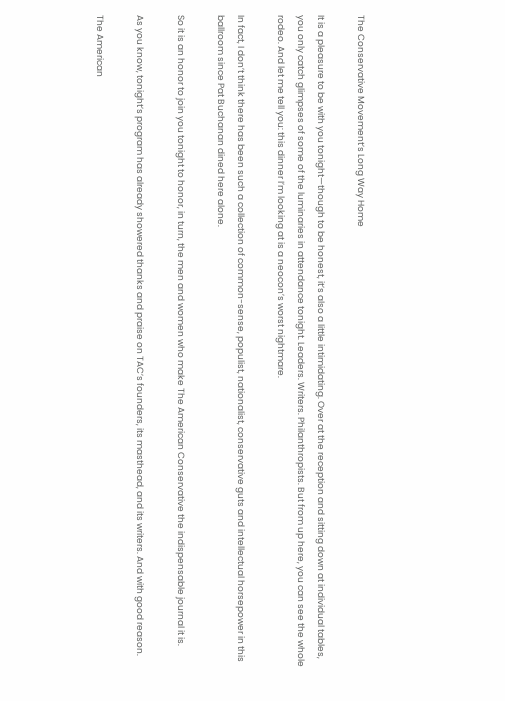The Conservative Movement’s Long Way Home

It is a pleasure to be with you tonight—though to be honest, it’s also a little intimidating. Over at the reception and sitting down at individual tables, you only catch glimpses of some of the luminaries in attendance tonight. Leaders. Writers. Philanthropists. But from up here, you can see the whole rodeo. And let me tell you: this dinner I’m looking at is a neocon’s worst nightmare.

In fact, I don’t think there has been such a collection of common-sense, populist, nationalist, conservative guts and intellectual horsepower in this ballroom since Pat Buchanan dined here alone.

So it is an honor to join you tonight to honor, in turn, the men and women who make The American Conservative the indispensable journal it is.

As you know, tonight’s program has already showered thanks and praise on TAC’s founders, its masthead, and its writers. And with good reason.

The American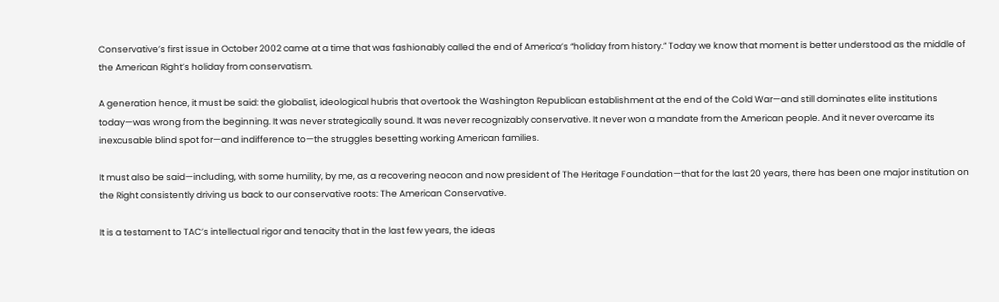Conservative’s first issue in October 2002 came at a time that was fashionably called the end of America’s “holiday from history.” Today we know that moment is better understood as the middle of the American Right’s holiday from conservatism.

A generation hence, it must be said: the globalist, ideological hubris that overtook the Washington Republican establishment at the end of the Cold War—and still dominates elite institutions today—was wrong from the beginning. It was never strategically sound. It was never recognizably conservative. It never won a mandate from the American people. And it never overcame its inexcusable blind spot for—and indifference to—the struggles besetting working American families.

It must also be said—including, with some humility, by me, as a recovering neocon and now president of The Heritage Foundation—that for the last 20 years, there has been one major institution on the Right consistently driving us back to our conservative roots: The American Conservative.

It is a testament to TAC’s intellectual rigor and tenacity that in the last few years, the ideas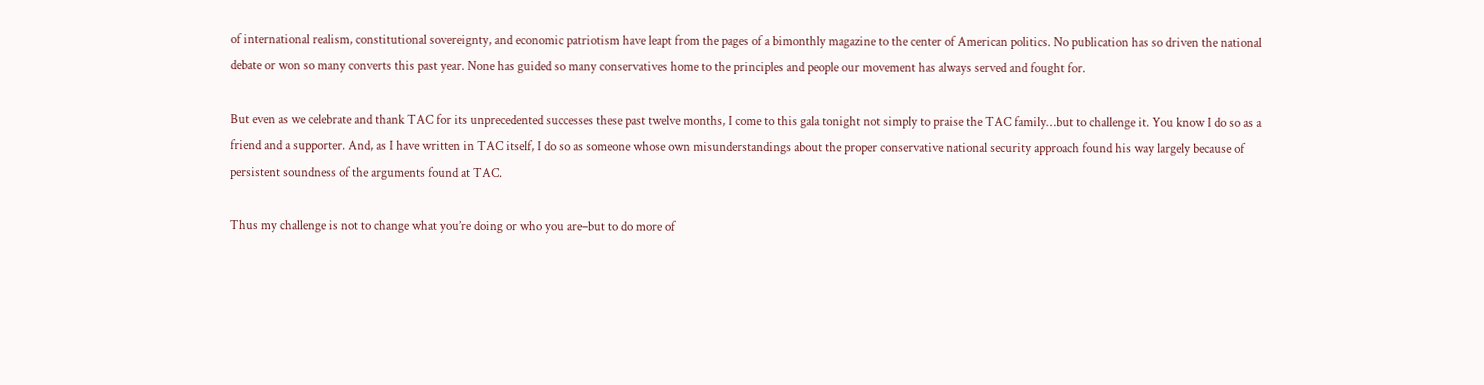of international realism, constitutional sovereignty, and economic patriotism have leapt from the pages of a bimonthly magazine to the center of American politics. No publication has so driven the national debate or won so many converts this past year. None has guided so many conservatives home to the principles and people our movement has always served and fought for.

But even as we celebrate and thank TAC for its unprecedented successes these past twelve months, I come to this gala tonight not simply to praise the TAC family…but to challenge it. You know I do so as a friend and a supporter. And, as I have written in TAC itself, I do so as someone whose own misunderstandings about the proper conservative national security approach found his way largely because of persistent soundness of the arguments found at TAC.

Thus my challenge is not to change what you’re doing or who you are–but to do more of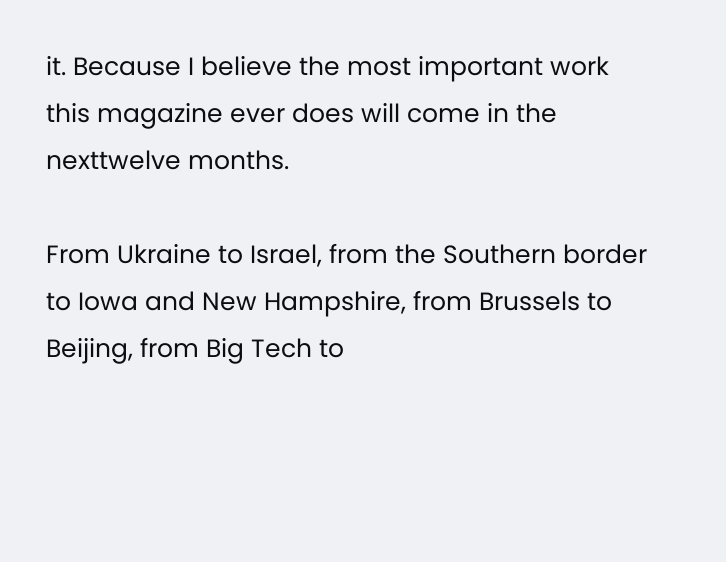it. Because I believe the most important work this magazine ever does will come in the nexttwelve months.

From Ukraine to Israel, from the Southern border to Iowa and New Hampshire, from Brussels to Beijing, from Big Tech to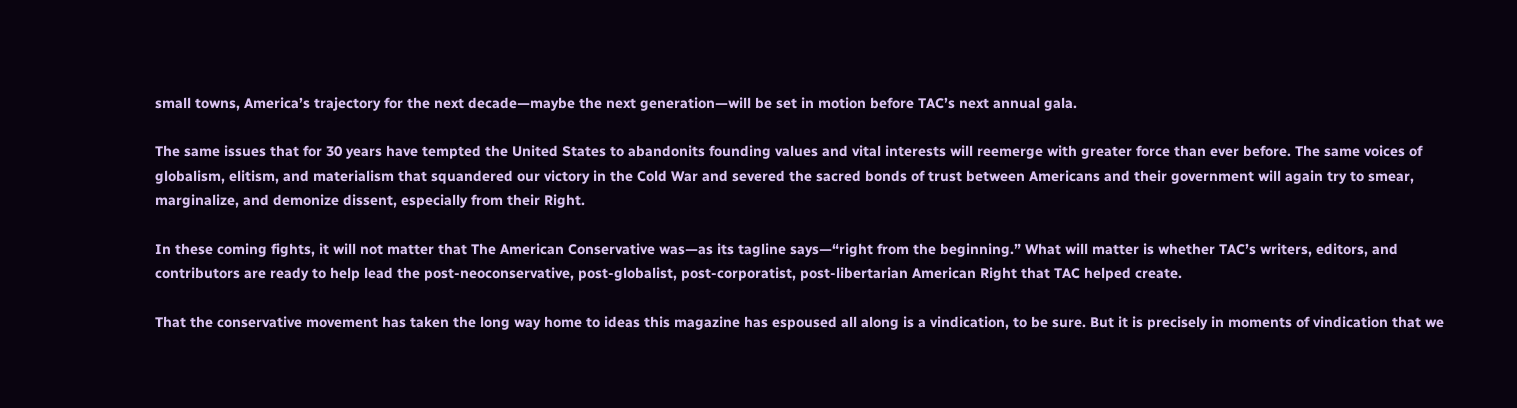small towns, America’s trajectory for the next decade—maybe the next generation—will be set in motion before TAC’s next annual gala.

The same issues that for 30 years have tempted the United States to abandonits founding values and vital interests will reemerge with greater force than ever before. The same voices of globalism, elitism, and materialism that squandered our victory in the Cold War and severed the sacred bonds of trust between Americans and their government will again try to smear, marginalize, and demonize dissent, especially from their Right.

In these coming fights, it will not matter that The American Conservative was—as its tagline says—“right from the beginning.” What will matter is whether TAC’s writers, editors, and contributors are ready to help lead the post-neoconservative, post-globalist, post-corporatist, post-libertarian American Right that TAC helped create.

That the conservative movement has taken the long way home to ideas this magazine has espoused all along is a vindication, to be sure. But it is precisely in moments of vindication that we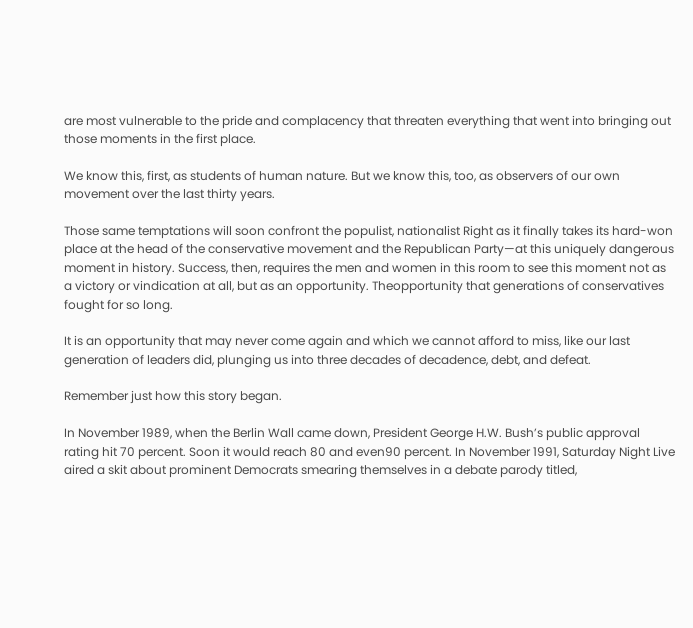are most vulnerable to the pride and complacency that threaten everything that went into bringing out those moments in the first place.

We know this, first, as students of human nature. But we know this, too, as observers of our own movement over the last thirty years.

Those same temptations will soon confront the populist, nationalist Right as it finally takes its hard-won place at the head of the conservative movement and the Republican Party—at this uniquely dangerous moment in history. Success, then, requires the men and women in this room to see this moment not as a victory or vindication at all, but as an opportunity. Theopportunity that generations of conservatives fought for so long.

It is an opportunity that may never come again and which we cannot afford to miss, like our last generation of leaders did, plunging us into three decades of decadence, debt, and defeat.

Remember just how this story began.

In November 1989, when the Berlin Wall came down, President George H.W. Bush’s public approval rating hit 70 percent. Soon it would reach 80 and even90 percent. In November 1991, Saturday Night Live aired a skit about prominent Democrats smearing themselves in a debate parody titled,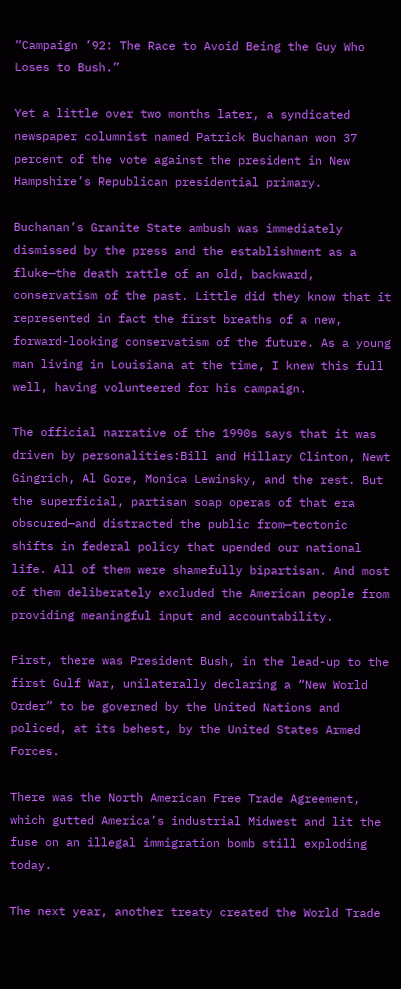“Campaign ’92: The Race to Avoid Being the Guy Who Loses to Bush.”

Yet a little over two months later, a syndicated newspaper columnist named Patrick Buchanan won 37 percent of the vote against the president in New Hampshire’s Republican presidential primary.

Buchanan’s Granite State ambush was immediately dismissed by the press and the establishment as a fluke—the death rattle of an old, backward, conservatism of the past. Little did they know that it represented in fact the first breaths of a new, forward-looking conservatism of the future. As a young man living in Louisiana at the time, I knew this full well, having volunteered for his campaign.

The official narrative of the 1990s says that it was driven by personalities:Bill and Hillary Clinton, Newt Gingrich, Al Gore, Monica Lewinsky, and the rest. But the superficial, partisan soap operas of that era obscured—and distracted the public from—tectonic shifts in federal policy that upended our national life. All of them were shamefully bipartisan. And most of them deliberately excluded the American people from providing meaningful input and accountability.

First, there was President Bush, in the lead-up to the first Gulf War, unilaterally declaring a “New World Order” to be governed by the United Nations and policed, at its behest, by the United States Armed Forces.

There was the North American Free Trade Agreement, which gutted America’s industrial Midwest and lit the fuse on an illegal immigration bomb still exploding today.

The next year, another treaty created the World Trade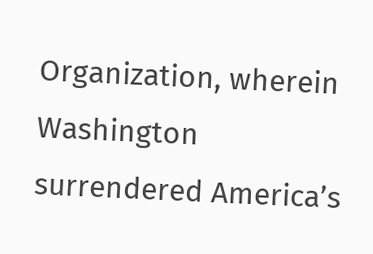Organization, wherein Washington surrendered America’s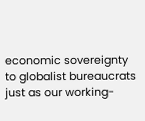economic sovereignty to globalist bureaucrats just as our working-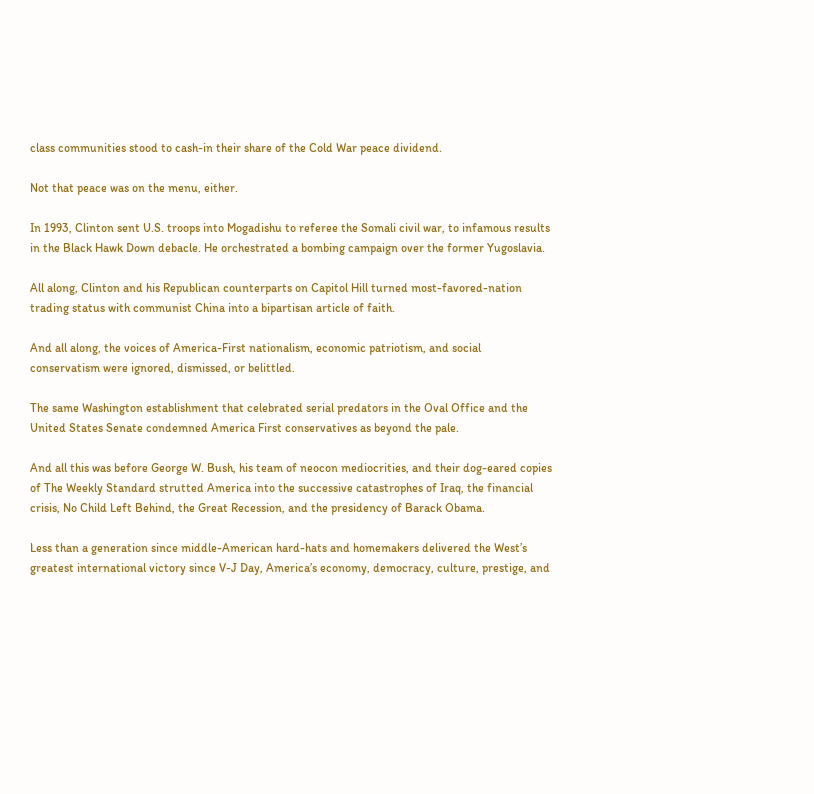class communities stood to cash-in their share of the Cold War peace dividend.

Not that peace was on the menu, either.

In 1993, Clinton sent U.S. troops into Mogadishu to referee the Somali civil war, to infamous results in the Black Hawk Down debacle. He orchestrated a bombing campaign over the former Yugoslavia.

All along, Clinton and his Republican counterparts on Capitol Hill turned most-favored-nation trading status with communist China into a bipartisan article of faith.

And all along, the voices of America-First nationalism, economic patriotism, and social conservatism were ignored, dismissed, or belittled.

The same Washington establishment that celebrated serial predators in the Oval Office and the United States Senate condemned America First conservatives as beyond the pale.

And all this was before George W. Bush, his team of neocon mediocrities, and their dog-eared copies of The Weekly Standard strutted America into the successive catastrophes of Iraq, the financial crisis, No Child Left Behind, the Great Recession, and the presidency of Barack Obama.

Less than a generation since middle-American hard-hats and homemakers delivered the West’s greatest international victory since V-J Day, America’s economy, democracy, culture, prestige, and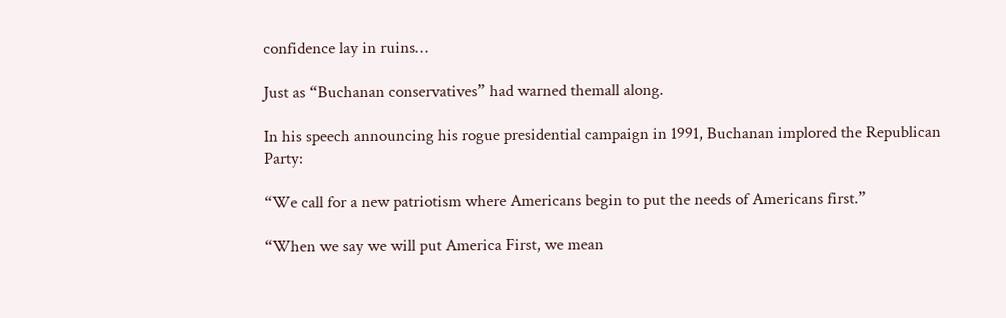confidence lay in ruins…

Just as “Buchanan conservatives” had warned themall along.

In his speech announcing his rogue presidential campaign in 1991, Buchanan implored the Republican Party:

“We call for a new patriotism where Americans begin to put the needs of Americans first.”

“When we say we will put America First, we mean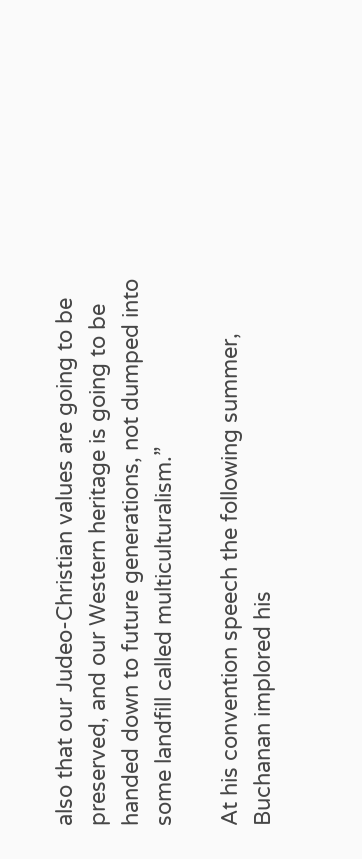also that our Judeo-Christian values are going to be preserved, and our Western heritage is going to be handed down to future generations, not dumped into some landfill called multiculturalism.”

At his convention speech the following summer, Buchanan implored his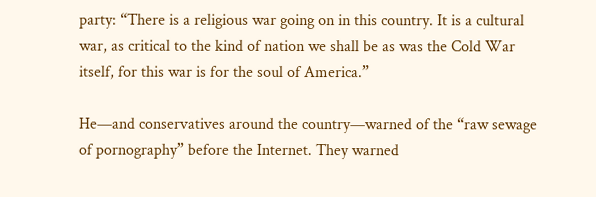party: “There is a religious war going on in this country. It is a cultural war, as critical to the kind of nation we shall be as was the Cold War itself, for this war is for the soul of America.”

He—and conservatives around the country—warned of the “raw sewage of pornography” before the Internet. They warned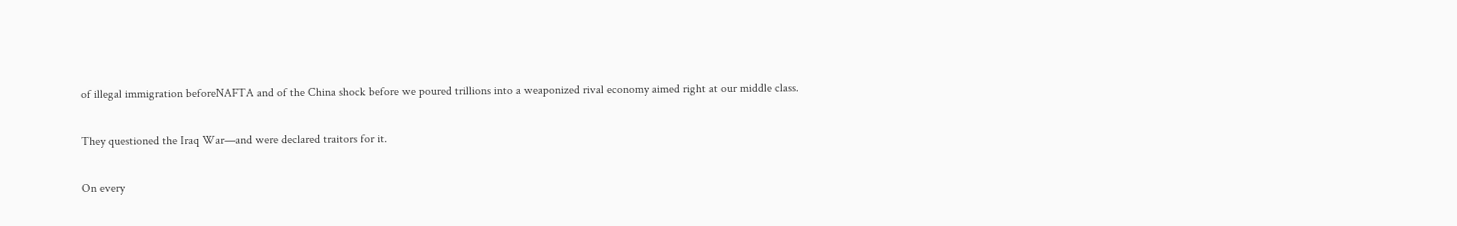of illegal immigration beforeNAFTA and of the China shock before we poured trillions into a weaponized rival economy aimed right at our middle class.

They questioned the Iraq War—and were declared traitors for it.

On every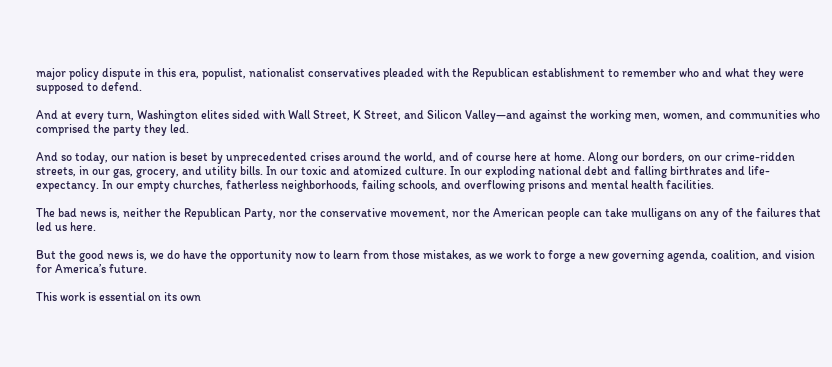major policy dispute in this era, populist, nationalist conservatives pleaded with the Republican establishment to remember who and what they were supposed to defend.

And at every turn, Washington elites sided with Wall Street, K Street, and Silicon Valley—and against the working men, women, and communities who comprised the party they led.

And so today, our nation is beset by unprecedented crises around the world, and of course here at home. Along our borders, on our crime-ridden streets, in our gas, grocery, and utility bills. In our toxic and atomized culture. In our exploding national debt and falling birthrates and life-expectancy. In our empty churches, fatherless neighborhoods, failing schools, and overflowing prisons and mental health facilities.

The bad news is, neither the Republican Party, nor the conservative movement, nor the American people can take mulligans on any of the failures that led us here.

But the good news is, we do have the opportunity now to learn from those mistakes, as we work to forge a new governing agenda, coalition, and vision for America’s future.

This work is essential on its own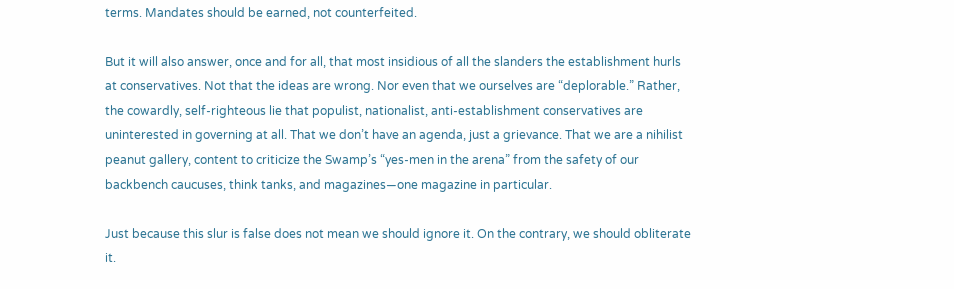terms. Mandates should be earned, not counterfeited.

But it will also answer, once and for all, that most insidious of all the slanders the establishment hurls at conservatives. Not that the ideas are wrong. Nor even that we ourselves are “deplorable.” Rather, the cowardly, self-righteous lie that populist, nationalist, anti-establishment conservatives are uninterested in governing at all. That we don’t have an agenda, just a grievance. That we are a nihilist peanut gallery, content to criticize the Swamp’s “yes-men in the arena” from the safety of our backbench caucuses, think tanks, and magazines—one magazine in particular.

Just because this slur is false does not mean we should ignore it. On the contrary, we should obliterate it.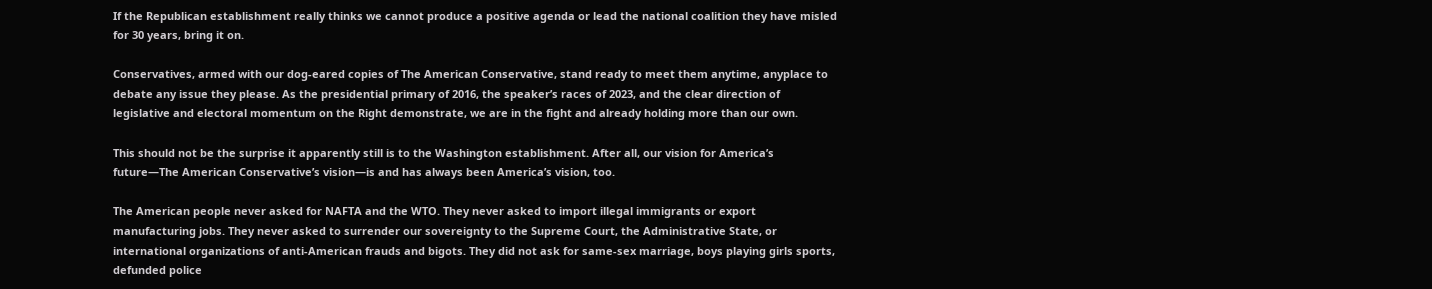If the Republican establishment really thinks we cannot produce a positive agenda or lead the national coalition they have misled for 30 years, bring it on.

Conservatives, armed with our dog-eared copies of The American Conservative, stand ready to meet them anytime, anyplace to debate any issue they please. As the presidential primary of 2016, the speaker’s races of 2023, and the clear direction of legislative and electoral momentum on the Right demonstrate, we are in the fight and already holding more than our own.

This should not be the surprise it apparently still is to the Washington establishment. After all, our vision for America’s future—The American Conservative’s vision—is and has always been America’s vision, too.

The American people never asked for NAFTA and the WTO. They never asked to import illegal immigrants or export manufacturing jobs. They never asked to surrender our sovereignty to the Supreme Court, the Administrative State, or international organizations of anti-American frauds and bigots. They did not ask for same-sex marriage, boys playing girls sports, defunded police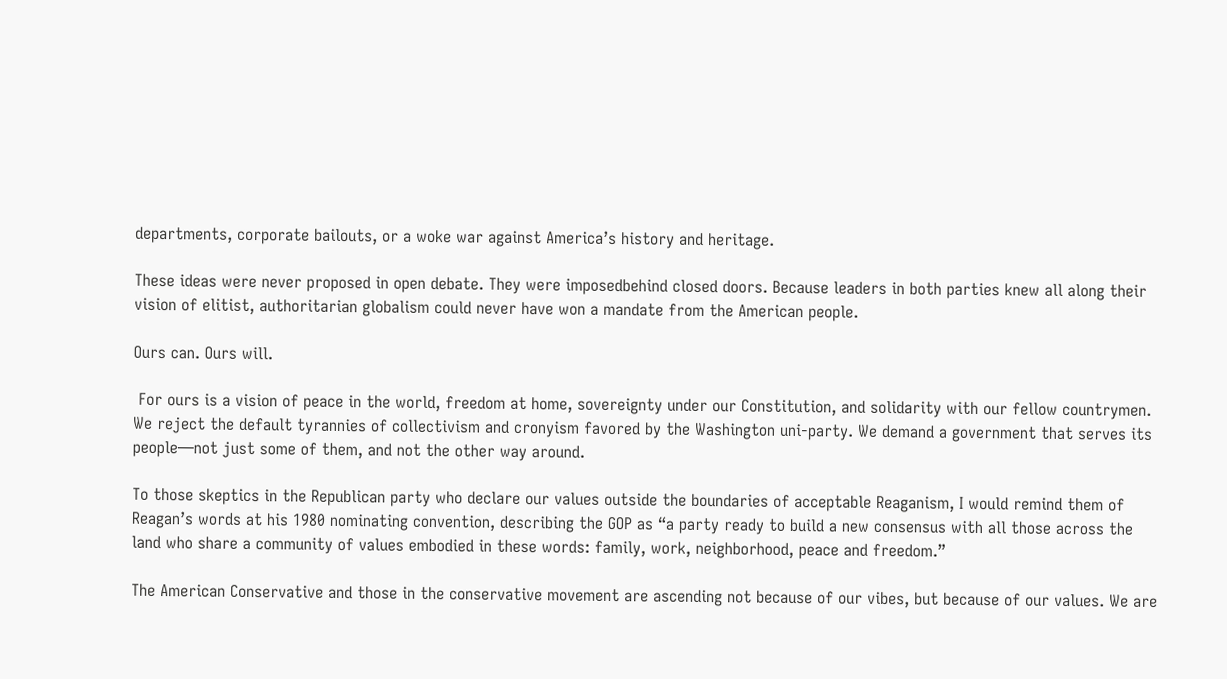departments, corporate bailouts, or a woke war against America’s history and heritage.

These ideas were never proposed in open debate. They were imposedbehind closed doors. Because leaders in both parties knew all along their vision of elitist, authoritarian globalism could never have won a mandate from the American people.

Ours can. Ours will.

 For ours is a vision of peace in the world, freedom at home, sovereignty under our Constitution, and solidarity with our fellow countrymen. We reject the default tyrannies of collectivism and cronyism favored by the Washington uni-party. We demand a government that serves its people—not just some of them, and not the other way around.

To those skeptics in the Republican party who declare our values outside the boundaries of acceptable Reaganism, I would remind them of Reagan’s words at his 1980 nominating convention, describing the GOP as “a party ready to build a new consensus with all those across the land who share a community of values embodied in these words: family, work, neighborhood, peace and freedom.”

The American Conservative and those in the conservative movement are ascending not because of our vibes, but because of our values. We are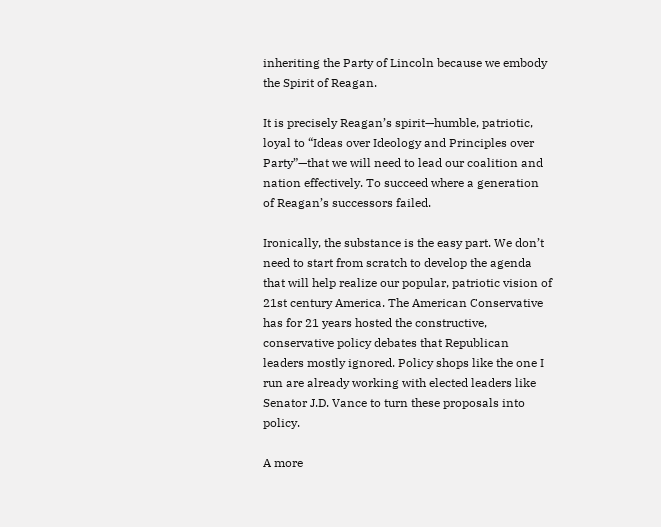inheriting the Party of Lincoln because we embody the Spirit of Reagan.

It is precisely Reagan’s spirit—humble, patriotic, loyal to “Ideas over Ideology and Principles over Party”—that we will need to lead our coalition and nation effectively. To succeed where a generation of Reagan’s successors failed.

Ironically, the substance is the easy part. We don’t need to start from scratch to develop the agenda that will help realize our popular, patriotic vision of 21st century America. The American Conservative has for 21 years hosted the constructive, conservative policy debates that Republican leaders mostly ignored. Policy shops like the one I run are already working with elected leaders like Senator J.D. Vance to turn these proposals into policy.

A more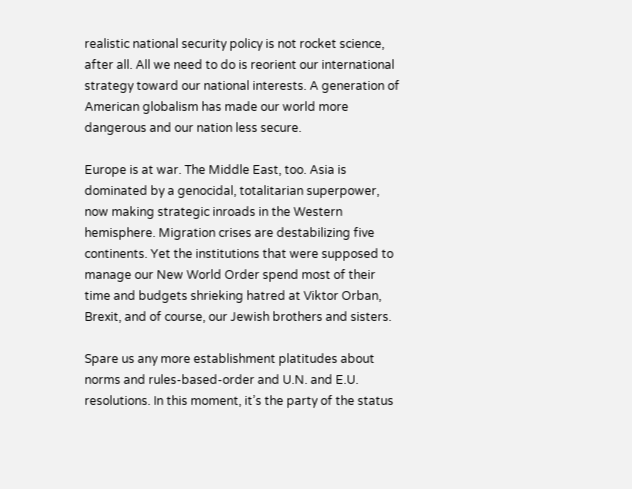realistic national security policy is not rocket science, after all. All we need to do is reorient our international strategy toward our national interests. A generation of American globalism has made our world more dangerous and our nation less secure.

Europe is at war. The Middle East, too. Asia is dominated by a genocidal, totalitarian superpower, now making strategic inroads in the Western hemisphere. Migration crises are destabilizing five continents. Yet the institutions that were supposed to manage our New World Order spend most of their time and budgets shrieking hatred at Viktor Orban, Brexit, and of course, our Jewish brothers and sisters.

Spare us any more establishment platitudes about norms and rules-based-order and U.N. and E.U. resolutions. In this moment, it’s the party of the status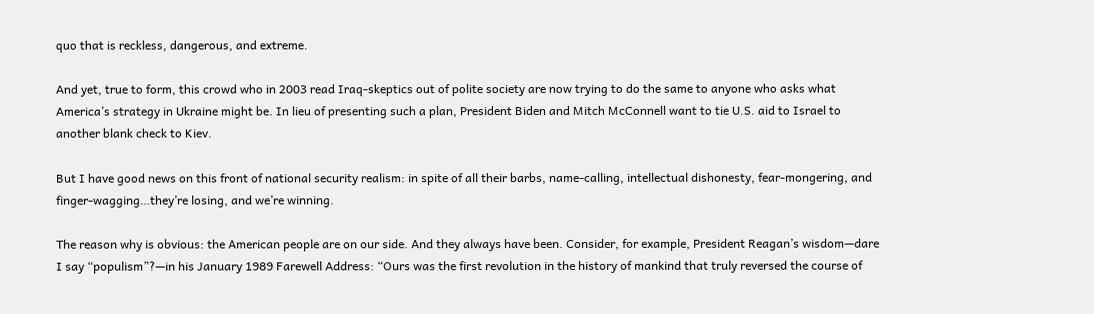quo that is reckless, dangerous, and extreme.

And yet, true to form, this crowd who in 2003 read Iraq-skeptics out of polite society are now trying to do the same to anyone who asks what America’s strategy in Ukraine might be. In lieu of presenting such a plan, President Biden and Mitch McConnell want to tie U.S. aid to Israel to another blank check to Kiev.

But I have good news on this front of national security realism: in spite of all their barbs, name-calling, intellectual dishonesty, fear-mongering, and finger-wagging…they’re losing, and we’re winning.

The reason why is obvious: the American people are on our side. And they always have been. Consider, for example, President Reagan’s wisdom—dare I say “populism”?—in his January 1989 Farewell Address: “Ours was the first revolution in the history of mankind that truly reversed the course of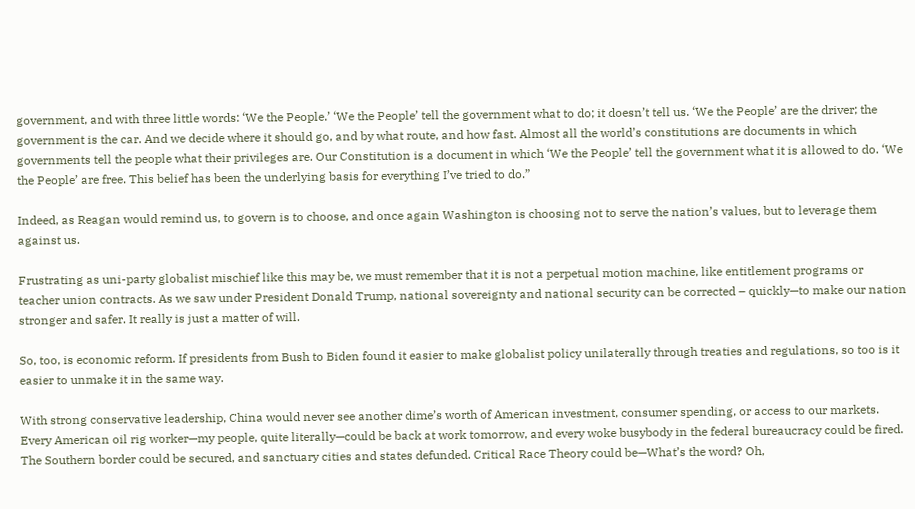government, and with three little words: ‘We the People.’ ‘We the People’ tell the government what to do; it doesn’t tell us. ‘We the People’ are the driver; the government is the car. And we decide where it should go, and by what route, and how fast. Almost all the world’s constitutions are documents in which governments tell the people what their privileges are. Our Constitution is a document in which ‘We the People’ tell the government what it is allowed to do. ‘We the People’ are free. This belief has been the underlying basis for everything I’ve tried to do.”

Indeed, as Reagan would remind us, to govern is to choose, and once again Washington is choosing not to serve the nation’s values, but to leverage them against us.

Frustrating as uni-party globalist mischief like this may be, we must remember that it is not a perpetual motion machine, like entitlement programs or teacher union contracts. As we saw under President Donald Trump, national sovereignty and national security can be corrected – quickly—to make our nation stronger and safer. It really is just a matter of will.

So, too, is economic reform. If presidents from Bush to Biden found it easier to make globalist policy unilaterally through treaties and regulations, so too is it easier to unmake it in the same way.

With strong conservative leadership, China would never see another dime’s worth of American investment, consumer spending, or access to our markets. Every American oil rig worker—my people, quite literally—could be back at work tomorrow, and every woke busybody in the federal bureaucracy could be fired. The Southern border could be secured, and sanctuary cities and states defunded. Critical Race Theory could be—What’s the word? Oh,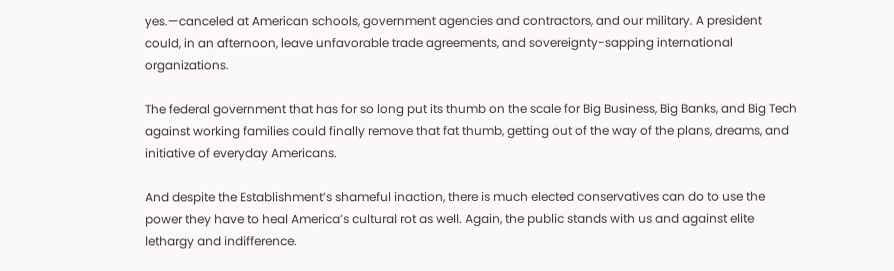yes.—canceled at American schools, government agencies and contractors, and our military. A president could, in an afternoon, leave unfavorable trade agreements, and sovereignty-sapping international organizations.

The federal government that has for so long put its thumb on the scale for Big Business, Big Banks, and Big Tech against working families could finally remove that fat thumb, getting out of the way of the plans, dreams, and initiative of everyday Americans.

And despite the Establishment’s shameful inaction, there is much elected conservatives can do to use the power they have to heal America’s cultural rot as well. Again, the public stands with us and against elite lethargy and indifference.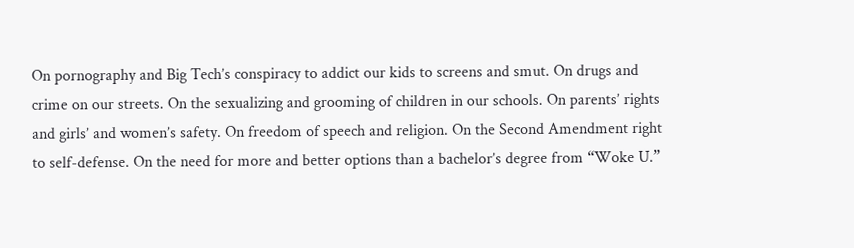On pornography and Big Tech’s conspiracy to addict our kids to screens and smut. On drugs and crime on our streets. On the sexualizing and grooming of children in our schools. On parents’ rights and girls’ and women’s safety. On freedom of speech and religion. On the Second Amendment right to self-defense. On the need for more and better options than a bachelor’s degree from “Woke U.”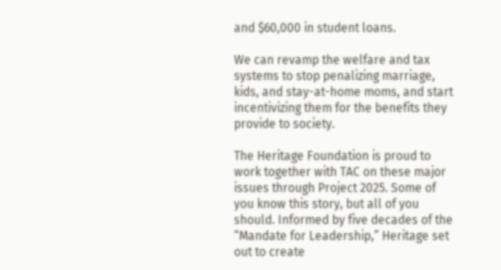and $60,000 in student loans.

We can revamp the welfare and tax systems to stop penalizing marriage, kids, and stay-at-home moms, and start incentivizing them for the benefits they provide to society.

The Heritage Foundation is proud to work together with TAC on these major issues through Project 2025. Some of you know this story, but all of you should. Informed by five decades of the “Mandate for Leadership,” Heritage set out to create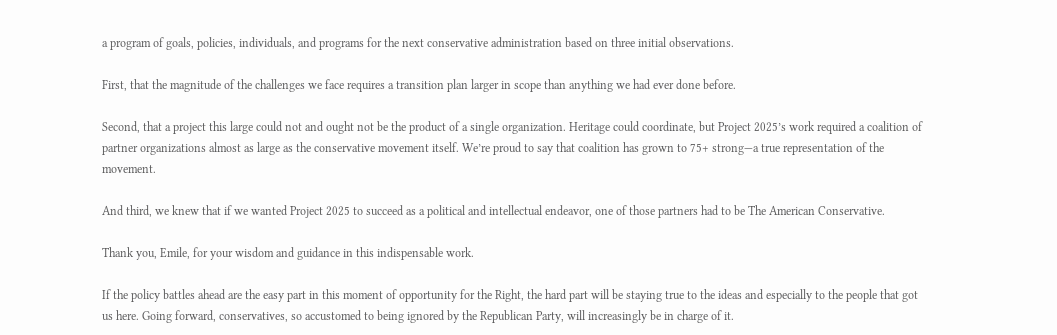a program of goals, policies, individuals, and programs for the next conservative administration based on three initial observations.

First, that the magnitude of the challenges we face requires a transition plan larger in scope than anything we had ever done before.

Second, that a project this large could not and ought not be the product of a single organization. Heritage could coordinate, but Project 2025’s work required a coalition of partner organizations almost as large as the conservative movement itself. We’re proud to say that coalition has grown to 75+ strong—a true representation of the movement.

And third, we knew that if we wanted Project 2025 to succeed as a political and intellectual endeavor, one of those partners had to be The American Conservative.

Thank you, Emile, for your wisdom and guidance in this indispensable work.

If the policy battles ahead are the easy part in this moment of opportunity for the Right, the hard part will be staying true to the ideas and especially to the people that got us here. Going forward, conservatives, so accustomed to being ignored by the Republican Party, will increasingly be in charge of it.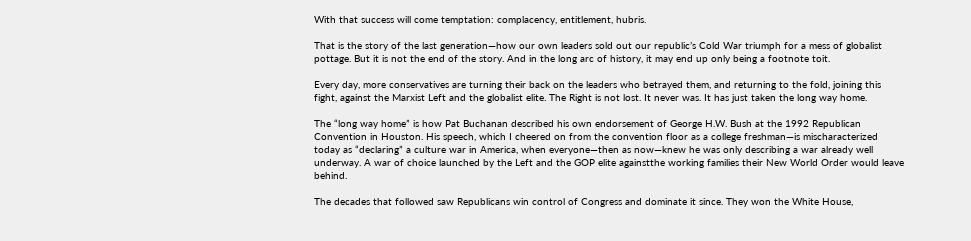With that success will come temptation: complacency, entitlement, hubris.

That is the story of the last generation—how our own leaders sold out our republic’s Cold War triumph for a mess of globalist pottage. But it is not the end of the story. And in the long arc of history, it may end up only being a footnote toit.

Every day, more conservatives are turning their back on the leaders who betrayed them, and returning to the fold, joining this fight, against the Marxist Left and the globalist elite. The Right is not lost. It never was. It has just taken the long way home.

The “long way home” is how Pat Buchanan described his own endorsement of George H.W. Bush at the 1992 Republican Convention in Houston. His speech, which I cheered on from the convention floor as a college freshman—is mischaracterized today as “declaring” a culture war in America, when everyone—then as now—knew he was only describing a war already well underway. A war of choice launched by the Left and the GOP elite againstthe working families their New World Order would leave behind.

The decades that followed saw Republicans win control of Congress and dominate it since. They won the White House,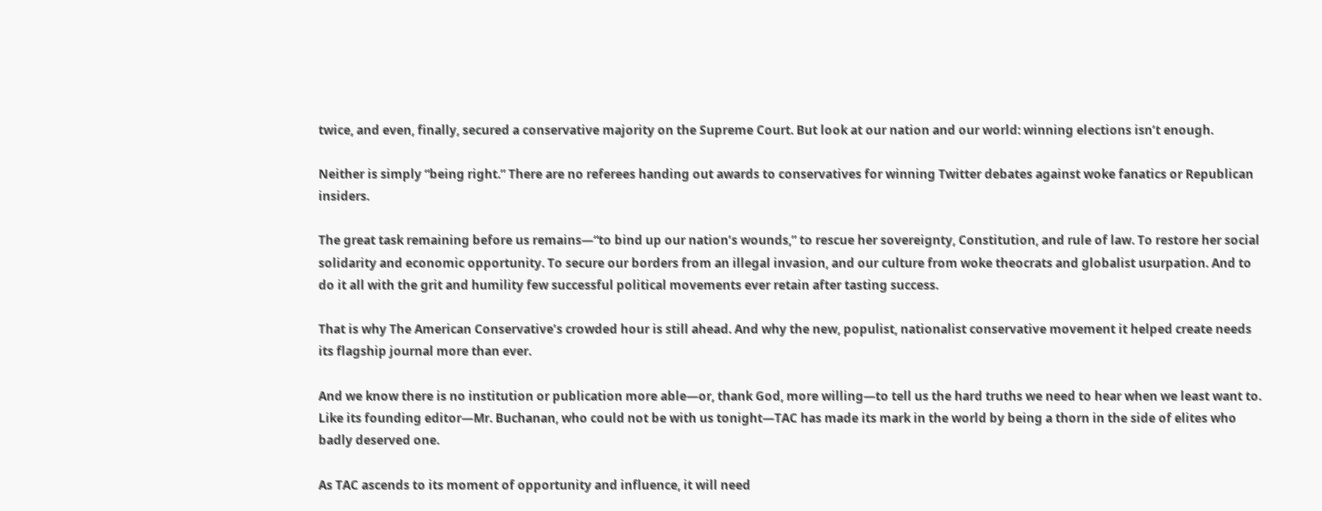twice, and even, finally, secured a conservative majority on the Supreme Court. But look at our nation and our world: winning elections isn’t enough.

Neither is simply “being right.” There are no referees handing out awards to conservatives for winning Twitter debates against woke fanatics or Republican insiders.

The great task remaining before us remains—“to bind up our nation’s wounds,” to rescue her sovereignty, Constitution, and rule of law. To restore her social solidarity and economic opportunity. To secure our borders from an illegal invasion, and our culture from woke theocrats and globalist usurpation. And to do it all with the grit and humility few successful political movements ever retain after tasting success.

That is why The American Conservative’s crowded hour is still ahead. And why the new, populist, nationalist conservative movement it helped create needs its flagship journal more than ever.

And we know there is no institution or publication more able—or, thank God, more willing—to tell us the hard truths we need to hear when we least want to. Like its founding editor—Mr. Buchanan, who could not be with us tonight—TAC has made its mark in the world by being a thorn in the side of elites who badly deserved one.

As TAC ascends to its moment of opportunity and influence, it will need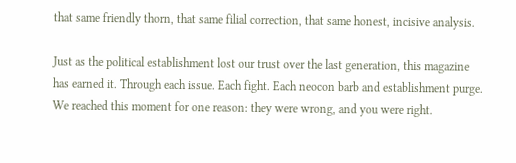that same friendly thorn, that same filial correction, that same honest, incisive analysis.

Just as the political establishment lost our trust over the last generation, this magazine has earned it. Through each issue. Each fight. Each neocon barb and establishment purge. We reached this moment for one reason: they were wrong, and you were right.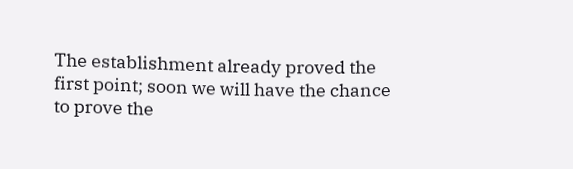The establishment already proved the first point; soon we will have the chance to prove the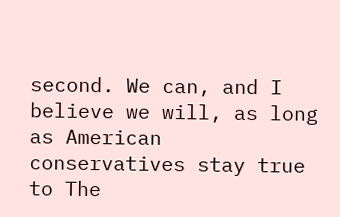second. We can, and I believe we will, as long as American conservatives stay true to The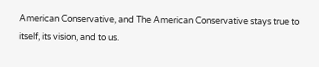American Conservative, and The American Conservative stays true to itself, its vision, and to us.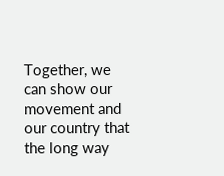Together, we can show our movement and our country that the long way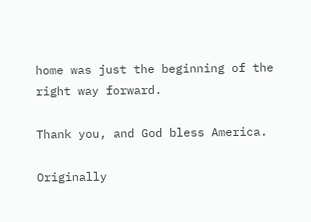home was just the beginning of the right way forward.

Thank you, and God bless America.

Originally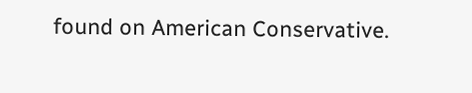found on American Conservative.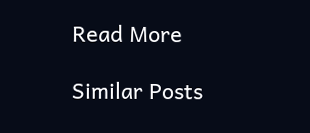Read More

Similar Posts